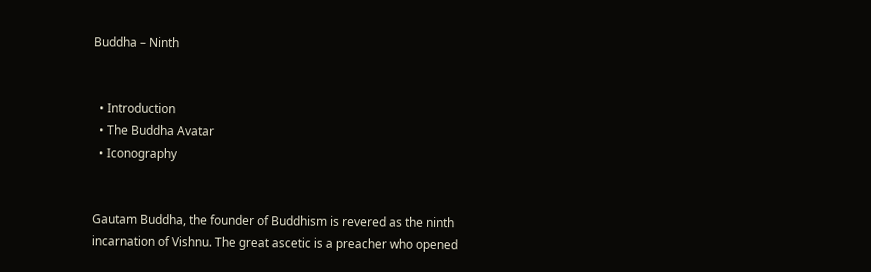Buddha – Ninth


  • Introduction
  • The Buddha Avatar
  • Iconography


Gautam Buddha, the founder of Buddhism is revered as the ninth incarnation of Vishnu. The great ascetic is a preacher who opened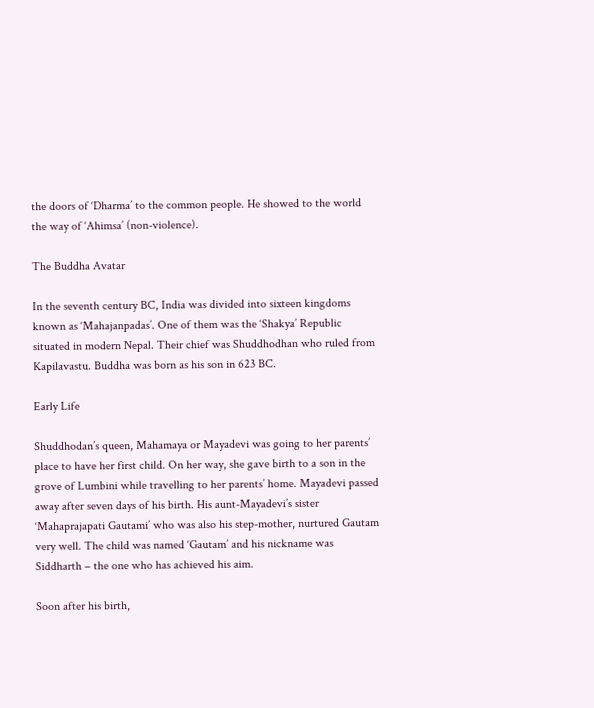the doors of ‘Dharma’ to the common people. He showed to the world the way of ‘Ahimsa’ (non-violence).

The Buddha Avatar

In the seventh century BC, India was divided into sixteen kingdoms known as ‘Mahajanpadas’. One of them was the ‘Shakya’ Republic situated in modern Nepal. Their chief was Shuddhodhan who ruled from Kapilavastu. Buddha was born as his son in 623 BC.

Early Life

Shuddhodan’s queen, Mahamaya or Mayadevi was going to her parents’ place to have her first child. On her way, she gave birth to a son in the grove of Lumbini while travelling to her parents’ home. Mayadevi passed away after seven days of his birth. His aunt-Mayadevi’s sister ‘Mahaprajapati Gautami’ who was also his step-mother, nurtured Gautam very well. The child was named ‘Gautam’ and his nickname was Siddharth – the one who has achieved his aim.

Soon after his birth,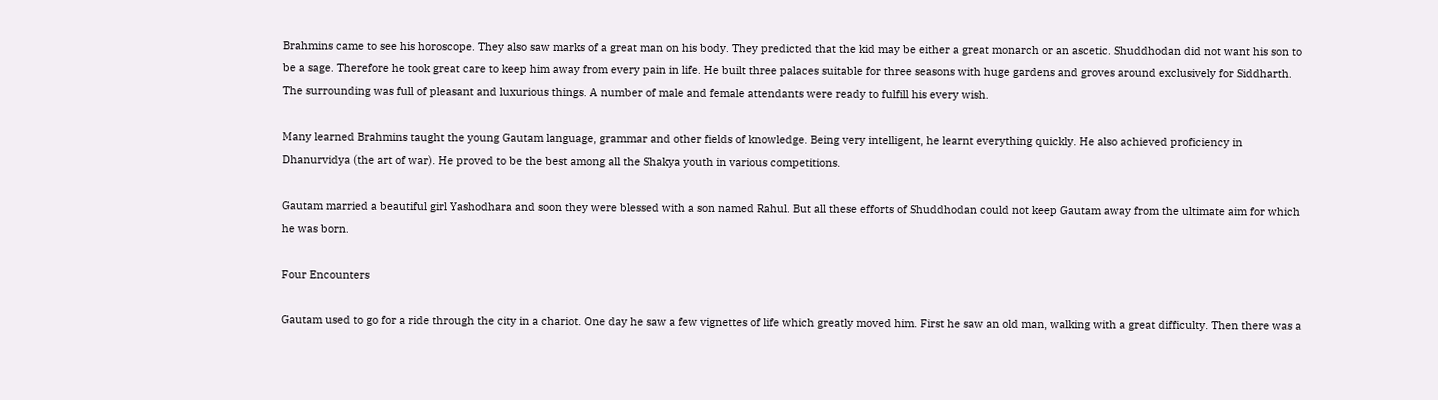Brahmins came to see his horoscope. They also saw marks of a great man on his body. They predicted that the kid may be either a great monarch or an ascetic. Shuddhodan did not want his son to be a sage. Therefore he took great care to keep him away from every pain in life. He built three palaces suitable for three seasons with huge gardens and groves around exclusively for Siddharth. The surrounding was full of pleasant and luxurious things. A number of male and female attendants were ready to fulfill his every wish.

Many learned Brahmins taught the young Gautam language, grammar and other fields of knowledge. Being very intelligent, he learnt everything quickly. He also achieved proficiency in Dhanurvidya (the art of war). He proved to be the best among all the Shakya youth in various competitions.

Gautam married a beautiful girl Yashodhara and soon they were blessed with a son named Rahul. But all these efforts of Shuddhodan could not keep Gautam away from the ultimate aim for which he was born.

Four Encounters

Gautam used to go for a ride through the city in a chariot. One day he saw a few vignettes of life which greatly moved him. First he saw an old man, walking with a great difficulty. Then there was a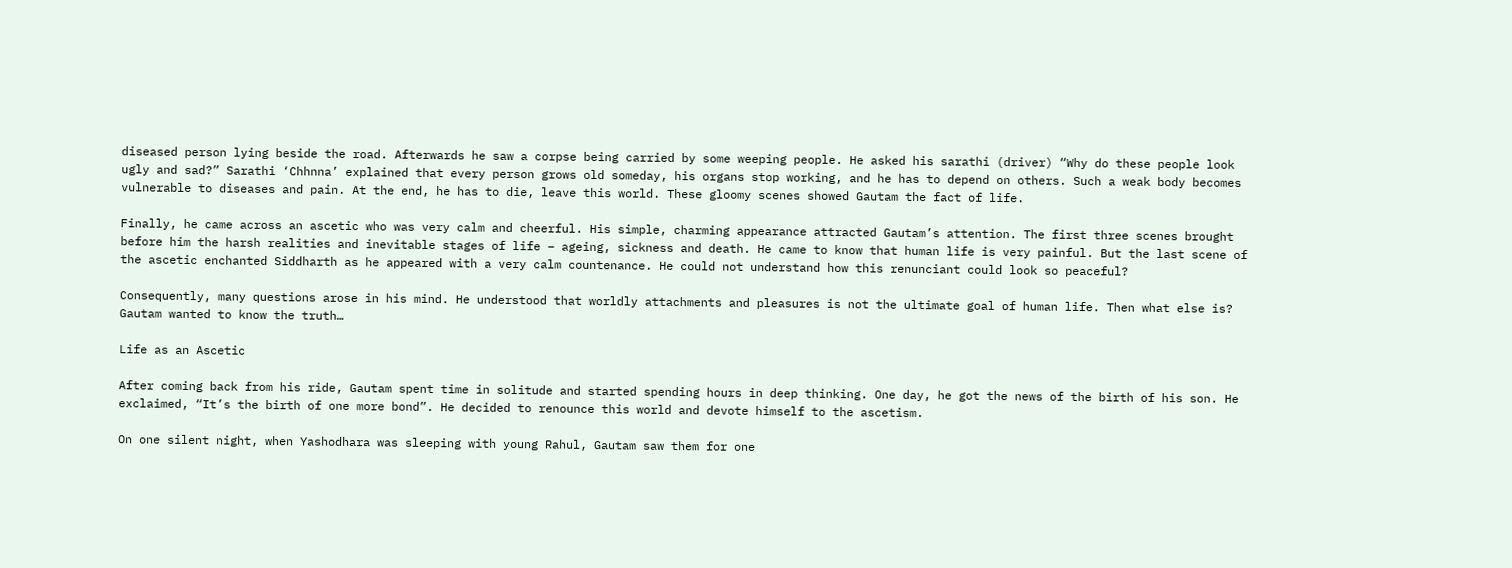diseased person lying beside the road. Afterwards he saw a corpse being carried by some weeping people. He asked his sarathi (driver) “Why do these people look ugly and sad?” Sarathi ‘Chhnna’ explained that every person grows old someday, his organs stop working, and he has to depend on others. Such a weak body becomes vulnerable to diseases and pain. At the end, he has to die, leave this world. These gloomy scenes showed Gautam the fact of life.

Finally, he came across an ascetic who was very calm and cheerful. His simple, charming appearance attracted Gautam’s attention. The first three scenes brought before him the harsh realities and inevitable stages of life – ageing, sickness and death. He came to know that human life is very painful. But the last scene of the ascetic enchanted Siddharth as he appeared with a very calm countenance. He could not understand how this renunciant could look so peaceful?

Consequently, many questions arose in his mind. He understood that worldly attachments and pleasures is not the ultimate goal of human life. Then what else is? Gautam wanted to know the truth…

Life as an Ascetic

After coming back from his ride, Gautam spent time in solitude and started spending hours in deep thinking. One day, he got the news of the birth of his son. He exclaimed, “It’s the birth of one more bond”. He decided to renounce this world and devote himself to the ascetism.

On one silent night, when Yashodhara was sleeping with young Rahul, Gautam saw them for one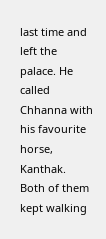last time and left the palace. He called Chhanna with his favourite horse, Kanthak. Both of them kept walking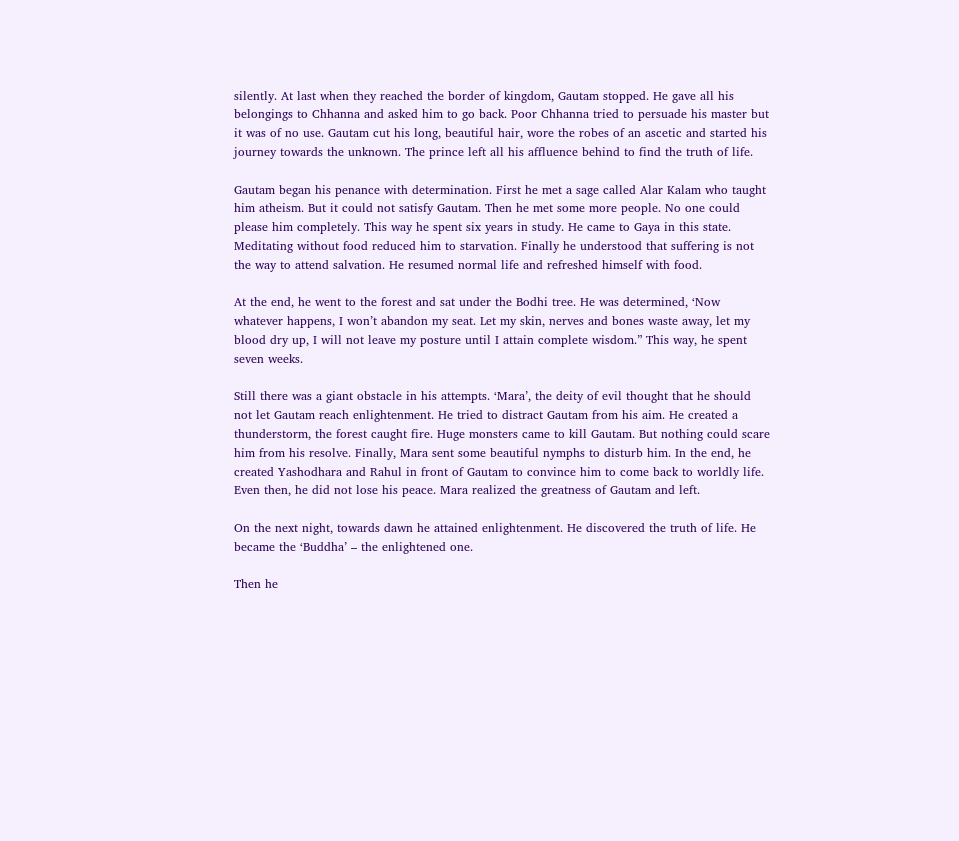silently. At last when they reached the border of kingdom, Gautam stopped. He gave all his belongings to Chhanna and asked him to go back. Poor Chhanna tried to persuade his master but it was of no use. Gautam cut his long, beautiful hair, wore the robes of an ascetic and started his journey towards the unknown. The prince left all his affluence behind to find the truth of life.

Gautam began his penance with determination. First he met a sage called Alar Kalam who taught him atheism. But it could not satisfy Gautam. Then he met some more people. No one could please him completely. This way he spent six years in study. He came to Gaya in this state. Meditating without food reduced him to starvation. Finally he understood that suffering is not the way to attend salvation. He resumed normal life and refreshed himself with food.

At the end, he went to the forest and sat under the Bodhi tree. He was determined, ‘Now whatever happens, I won’t abandon my seat. Let my skin, nerves and bones waste away, let my blood dry up, I will not leave my posture until I attain complete wisdom.” This way, he spent seven weeks.

Still there was a giant obstacle in his attempts. ‘Mara’, the deity of evil thought that he should not let Gautam reach enlightenment. He tried to distract Gautam from his aim. He created a thunderstorm, the forest caught fire. Huge monsters came to kill Gautam. But nothing could scare him from his resolve. Finally, Mara sent some beautiful nymphs to disturb him. In the end, he created Yashodhara and Rahul in front of Gautam to convince him to come back to worldly life. Even then, he did not lose his peace. Mara realized the greatness of Gautam and left.

On the next night, towards dawn he attained enlightenment. He discovered the truth of life. He became the ‘Buddha’ – the enlightened one.

Then he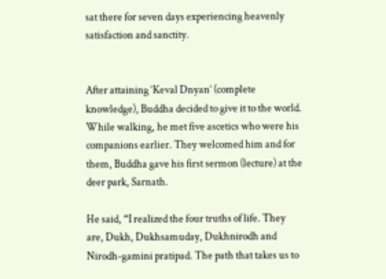sat there for seven days experiencing heavenly satisfaction and sanctity.


After attaining ‘Keval Dnyan’ (complete knowledge), Buddha decided to give it to the world. While walking, he met five ascetics who were his companions earlier. They welcomed him and for them, Buddha gave his first sermon (lecture) at the deer park, Sarnath.

He said, “I realized the four truths of life. They are, Dukh, Dukhsamuday, Dukhnirodh and Nirodh-gamini pratipad. The path that takes us to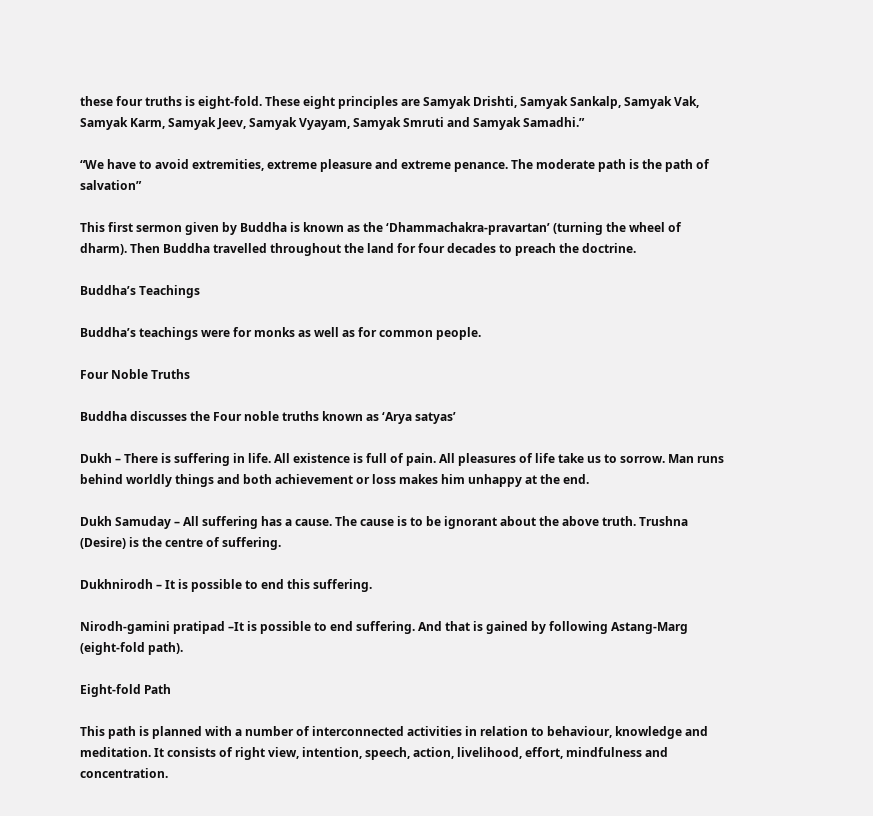these four truths is eight-fold. These eight principles are Samyak Drishti, Samyak Sankalp, Samyak Vak, Samyak Karm, Samyak Jeev, Samyak Vyayam, Samyak Smruti and Samyak Samadhi.”

“We have to avoid extremities, extreme pleasure and extreme penance. The moderate path is the path of salvation”

This first sermon given by Buddha is known as the ‘Dhammachakra-pravartan’ (turning the wheel of dharm). Then Buddha travelled throughout the land for four decades to preach the doctrine.

Buddha’s Teachings

Buddha’s teachings were for monks as well as for common people.

Four Noble Truths

Buddha discusses the Four noble truths known as ‘Arya satyas’

Dukh – There is suffering in life. All existence is full of pain. All pleasures of life take us to sorrow. Man runs behind worldly things and both achievement or loss makes him unhappy at the end.

Dukh Samuday – All suffering has a cause. The cause is to be ignorant about the above truth. Trushna (Desire) is the centre of suffering.

Dukhnirodh – It is possible to end this suffering.

Nirodh-gamini pratipad –It is possible to end suffering. And that is gained by following Astang-Marg (eight-fold path).

Eight-fold Path

This path is planned with a number of interconnected activities in relation to behaviour, knowledge and meditation. It consists of right view, intention, speech, action, livelihood, effort, mindfulness and concentration.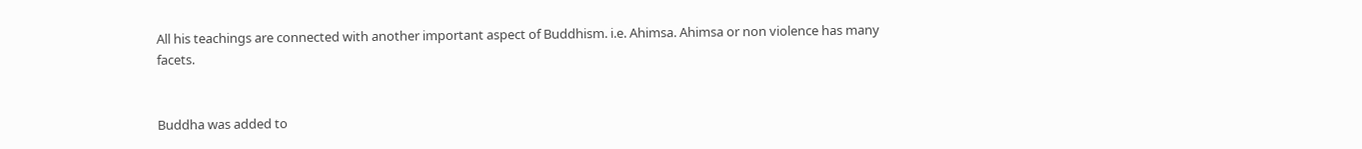All his teachings are connected with another important aspect of Buddhism. i.e. Ahimsa. Ahimsa or non violence has many facets.


Buddha was added to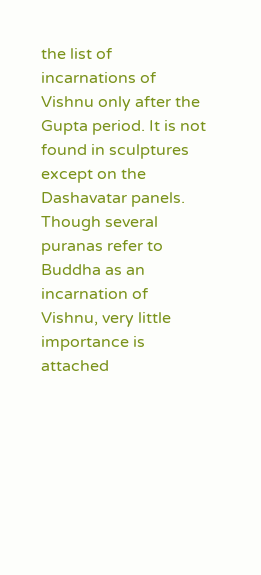the list of incarnations of Vishnu only after the Gupta period. It is not found in sculptures except on the Dashavatar panels. Though several puranas refer to Buddha as an incarnation of Vishnu, very little importance is attached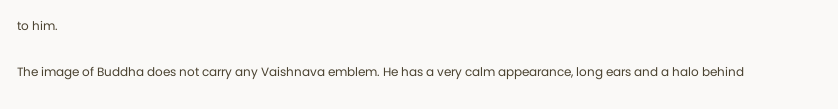to him.

The image of Buddha does not carry any Vaishnava emblem. He has a very calm appearance, long ears and a halo behind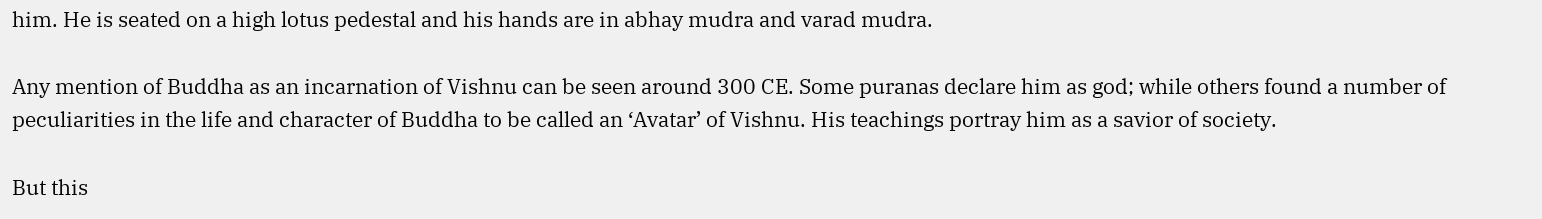him. He is seated on a high lotus pedestal and his hands are in abhay mudra and varad mudra.

Any mention of Buddha as an incarnation of Vishnu can be seen around 300 CE. Some puranas declare him as god; while others found a number of peculiarities in the life and character of Buddha to be called an ‘Avatar’ of Vishnu. His teachings portray him as a savior of society.

But this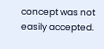concept was not easily accepted.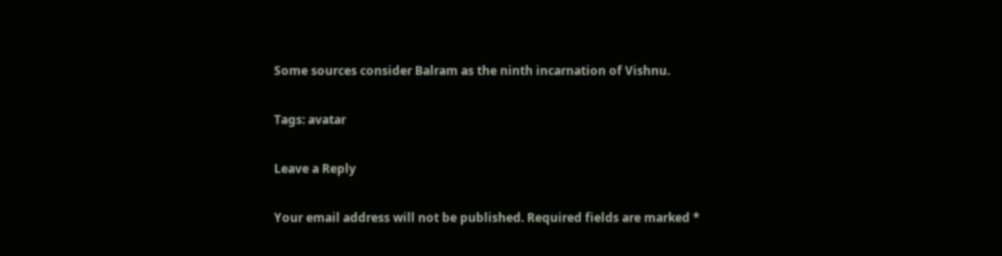Some sources consider Balram as the ninth incarnation of Vishnu.

Tags: avatar

Leave a Reply

Your email address will not be published. Required fields are marked *